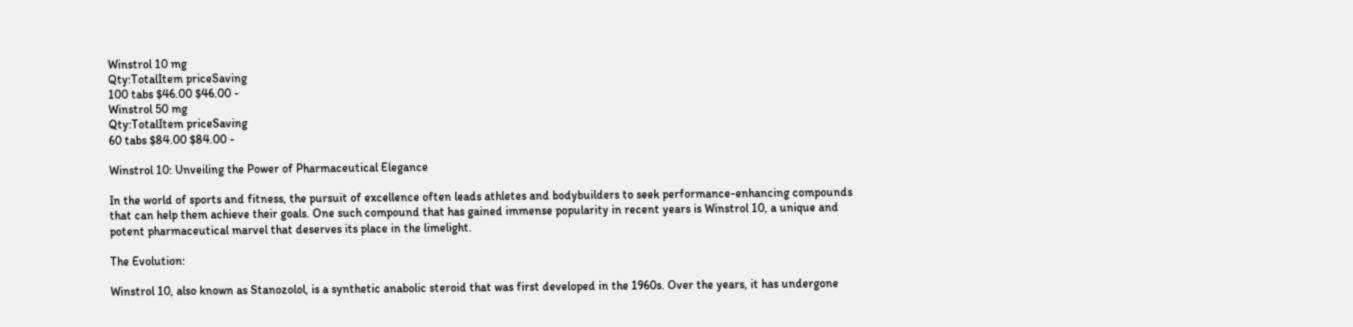Winstrol 10 mg
Qty:TotalItem priceSaving
100 tabs $46.00 $46.00 -
Winstrol 50 mg
Qty:TotalItem priceSaving
60 tabs $84.00 $84.00 -

Winstrol 10: Unveiling the Power of Pharmaceutical Elegance

In the world of sports and fitness, the pursuit of excellence often leads athletes and bodybuilders to seek performance-enhancing compounds that can help them achieve their goals. One such compound that has gained immense popularity in recent years is Winstrol 10, a unique and potent pharmaceutical marvel that deserves its place in the limelight.

The Evolution:

Winstrol 10, also known as Stanozolol, is a synthetic anabolic steroid that was first developed in the 1960s. Over the years, it has undergone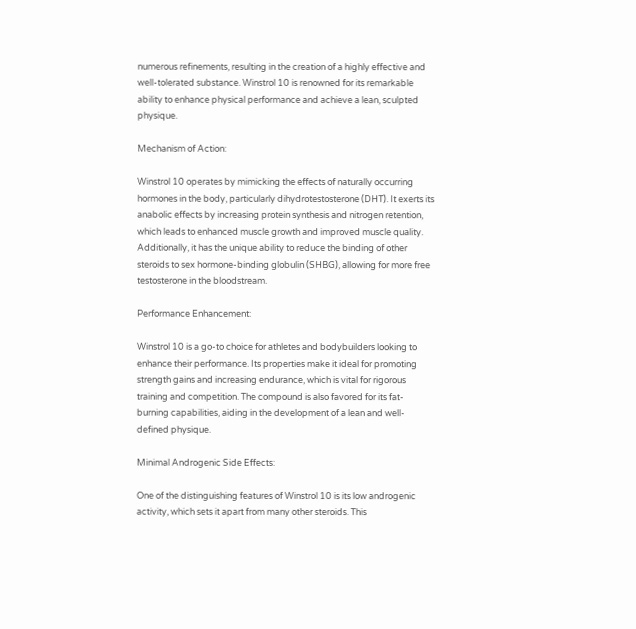numerous refinements, resulting in the creation of a highly effective and well-tolerated substance. Winstrol 10 is renowned for its remarkable ability to enhance physical performance and achieve a lean, sculpted physique.

Mechanism of Action:

Winstrol 10 operates by mimicking the effects of naturally occurring hormones in the body, particularly dihydrotestosterone (DHT). It exerts its anabolic effects by increasing protein synthesis and nitrogen retention, which leads to enhanced muscle growth and improved muscle quality. Additionally, it has the unique ability to reduce the binding of other steroids to sex hormone-binding globulin (SHBG), allowing for more free testosterone in the bloodstream.

Performance Enhancement:

Winstrol 10 is a go-to choice for athletes and bodybuilders looking to enhance their performance. Its properties make it ideal for promoting strength gains and increasing endurance, which is vital for rigorous training and competition. The compound is also favored for its fat-burning capabilities, aiding in the development of a lean and well-defined physique.

Minimal Androgenic Side Effects:

One of the distinguishing features of Winstrol 10 is its low androgenic activity, which sets it apart from many other steroids. This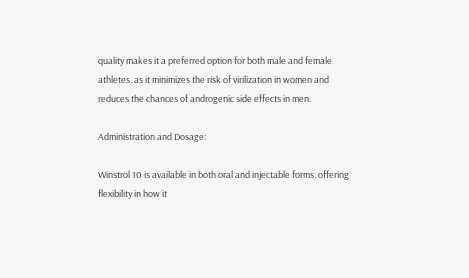quality makes it a preferred option for both male and female athletes, as it minimizes the risk of virilization in women and reduces the chances of androgenic side effects in men.

Administration and Dosage:

Winstrol 10 is available in both oral and injectable forms, offering flexibility in how it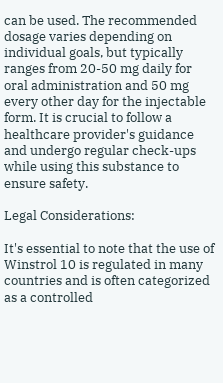can be used. The recommended dosage varies depending on individual goals, but typically ranges from 20-50 mg daily for oral administration and 50 mg every other day for the injectable form. It is crucial to follow a healthcare provider's guidance and undergo regular check-ups while using this substance to ensure safety.

Legal Considerations:

It's essential to note that the use of Winstrol 10 is regulated in many countries and is often categorized as a controlled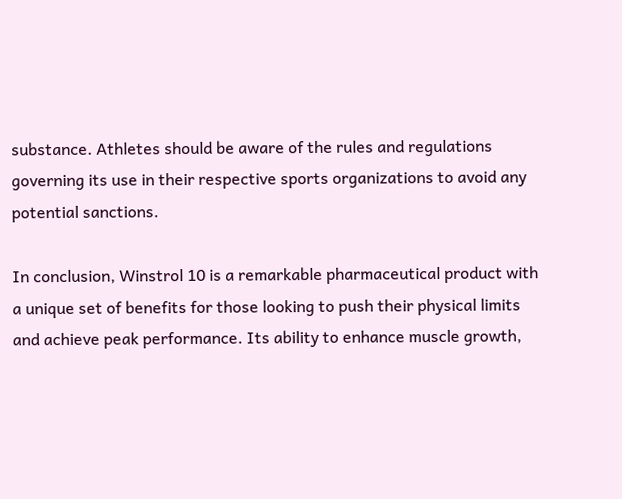substance. Athletes should be aware of the rules and regulations governing its use in their respective sports organizations to avoid any potential sanctions.

In conclusion, Winstrol 10 is a remarkable pharmaceutical product with a unique set of benefits for those looking to push their physical limits and achieve peak performance. Its ability to enhance muscle growth,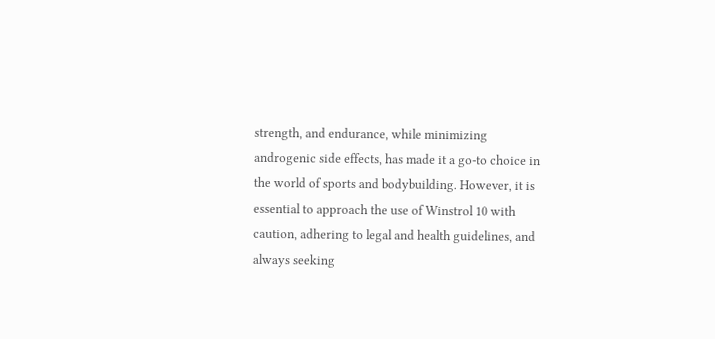strength, and endurance, while minimizing androgenic side effects, has made it a go-to choice in the world of sports and bodybuilding. However, it is essential to approach the use of Winstrol 10 with caution, adhering to legal and health guidelines, and always seeking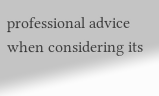professional advice when considering its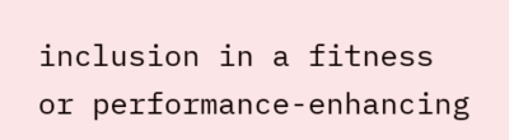inclusion in a fitness or performance-enhancing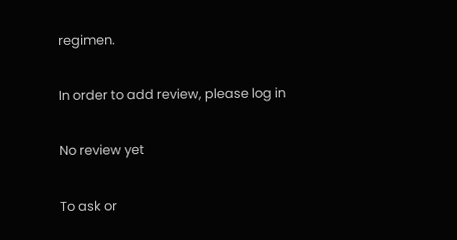regimen.

In order to add review, please log in

No review yet

To ask or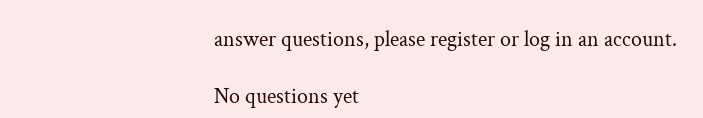answer questions, please register or log in an account.

No questions yet